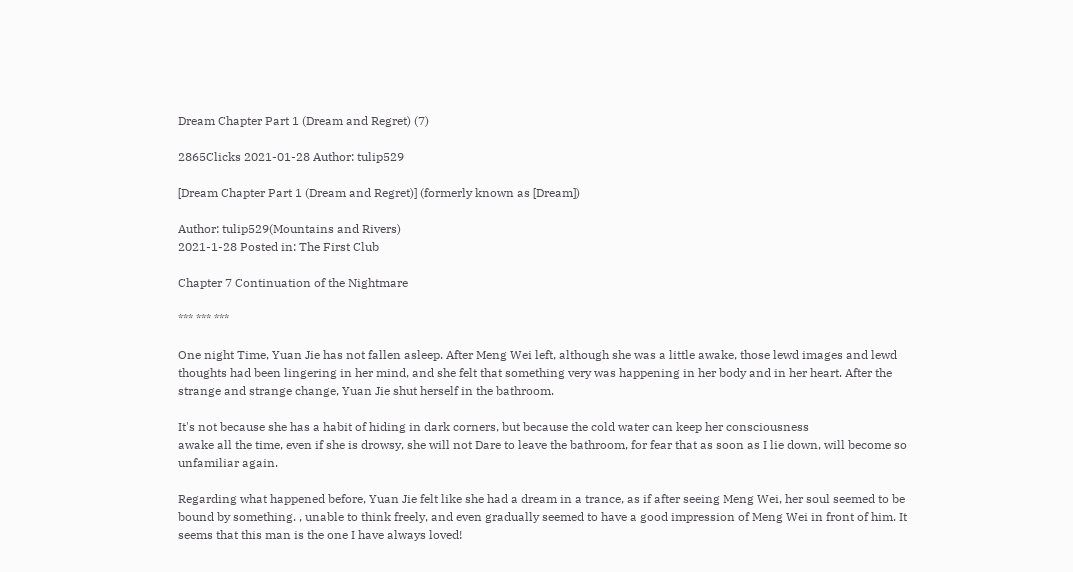Dream Chapter Part 1 (Dream and Regret) (7)

2865Clicks 2021-01-28 Author: tulip529

[Dream Chapter Part 1 (Dream and Regret)] (formerly known as [Dream])

Author: tulip529(Mountains and Rivers)
2021-1-28 Posted in: The First Club

Chapter 7 Continuation of the Nightmare

*** *** ***

One night Time, Yuan Jie has not fallen asleep. After Meng Wei left, although she was a little awake, those lewd images and lewd thoughts had been lingering in her mind, and she felt that something very was happening in her body and in her heart. After the strange and strange change, Yuan Jie shut herself in the bathroom.

It's not because she has a habit of hiding in dark corners, but because the cold water can keep her consciousness
awake all the time, even if she is drowsy, she will not Dare to leave the bathroom, for fear that as soon as I lie down, will become so unfamiliar again.

Regarding what happened before, Yuan Jie felt like she had a dream in a trance, as if after seeing Meng Wei, her soul seemed to be bound by something. , unable to think freely, and even gradually seemed to have a good impression of Meng Wei in front of him. It seems that this man is the one I have always loved!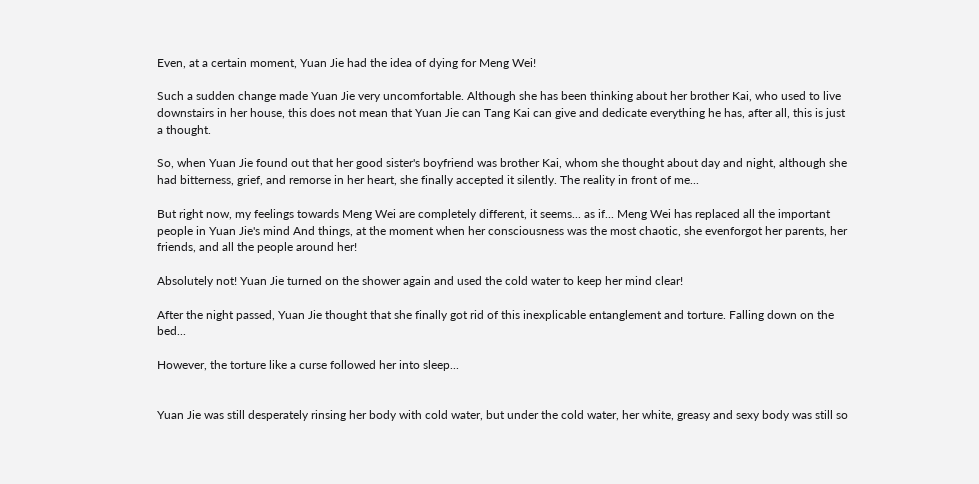Even, at a certain moment, Yuan Jie had the idea of dying for Meng Wei!

Such a sudden change made Yuan Jie very uncomfortable. Although she has been thinking about her brother Kai, who used to live downstairs in her house, this does not mean that Yuan Jie can Tang Kai can give and dedicate everything he has, after all, this is just a thought.

So, when Yuan Jie found out that her good sister's boyfriend was brother Kai, whom she thought about day and night, although she had bitterness, grief, and remorse in her heart, she finally accepted it silently. The reality in front of me...

But right now, my feelings towards Meng Wei are completely different, it seems... as if... Meng Wei has replaced all the important people in Yuan Jie's mind And things, at the moment when her consciousness was the most chaotic, she evenforgot her parents, her friends, and all the people around her!

Absolutely not! Yuan Jie turned on the shower again and used the cold water to keep her mind clear!

After the night passed, Yuan Jie thought that she finally got rid of this inexplicable entanglement and torture. Falling down on the bed...

However, the torture like a curse followed her into sleep...


Yuan Jie was still desperately rinsing her body with cold water, but under the cold water, her white, greasy and sexy body was still so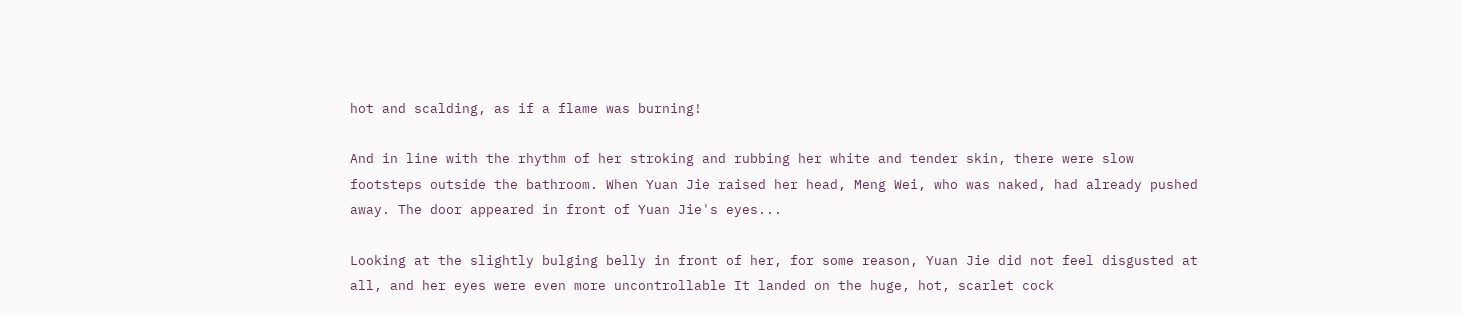hot and scalding, as if a flame was burning!

And in line with the rhythm of her stroking and rubbing her white and tender skin, there were slow footsteps outside the bathroom. When Yuan Jie raised her head, Meng Wei, who was naked, had already pushed away. The door appeared in front of Yuan Jie's eyes...

Looking at the slightly bulging belly in front of her, for some reason, Yuan Jie did not feel disgusted at all, and her eyes were even more uncontrollable It landed on the huge, hot, scarlet cock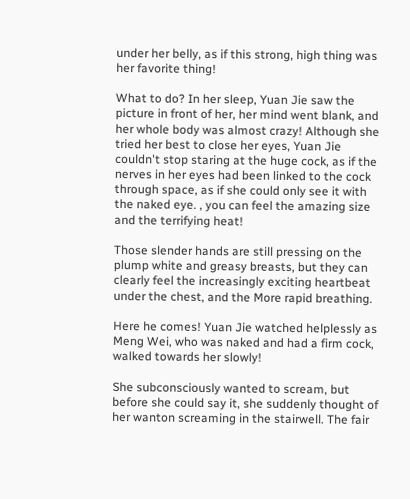under her belly, as if this strong, high thing was her favorite thing!

What to do? In her sleep, Yuan Jie saw the picture in front of her, her mind went blank, and her whole body was almost crazy! Although she tried her best to close her eyes, Yuan Jie couldn't stop staring at the huge cock, as if the nerves in her eyes had been linked to the cock through space, as if she could only see it with the naked eye. , you can feel the amazing size and the terrifying heat!

Those slender hands are still pressing on the plump white and greasy breasts, but they can clearly feel the increasingly exciting heartbeat under the chest, and the More rapid breathing.

Here he comes! Yuan Jie watched helplessly as Meng Wei, who was naked and had a firm cock, walked towards her slowly!

She subconsciously wanted to scream, but before she could say it, she suddenly thought of her wanton screaming in the stairwell. The fair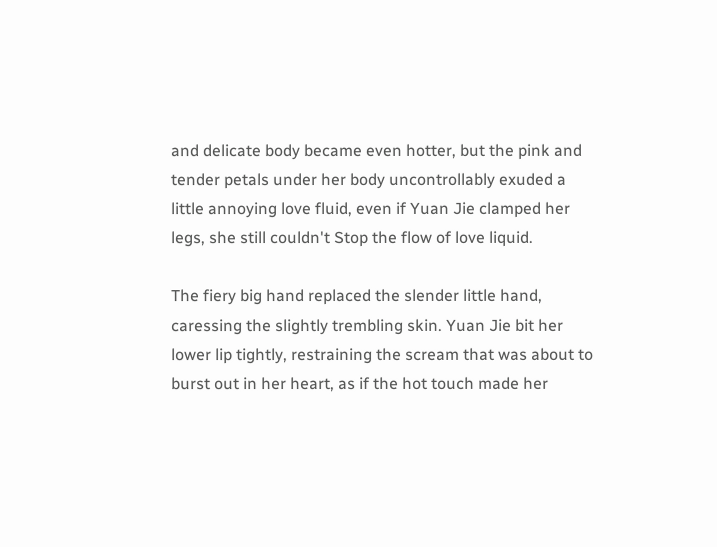and delicate body became even hotter, but the pink and tender petals under her body uncontrollably exuded a little annoying love fluid, even if Yuan Jie clamped her legs, she still couldn't Stop the flow of love liquid.

The fiery big hand replaced the slender little hand, caressing the slightly trembling skin. Yuan Jie bit her lower lip tightly, restraining the scream that was about to burst out in her heart, as if the hot touch made her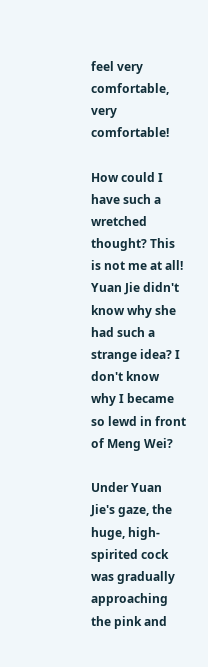feel very comfortable, very comfortable!

How could I have such a wretched thought? This is not me at all! Yuan Jie didn't know why she had such a strange idea? I don't know why I became so lewd in front of Meng Wei?

Under Yuan Jie's gaze, the huge, high-spirited cock was gradually approaching the pink and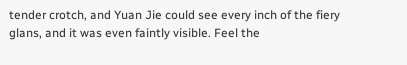tender crotch, and Yuan Jie could see every inch of the fiery glans, and it was even faintly visible. Feel the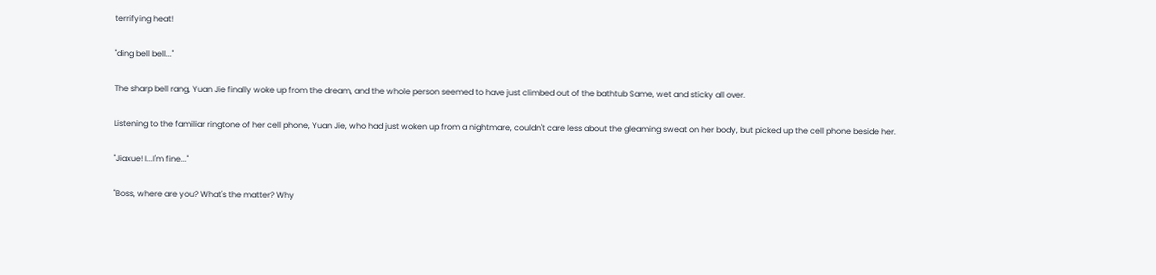terrifying heat!

"ding bell bell..."

The sharp bell rang, Yuan Jie finally woke up from the dream, and the whole person seemed to have just climbed out of the bathtub Same, wet and sticky all over.

Listening to the familiar ringtone of her cell phone, Yuan Jie, who had just woken up from a nightmare, couldn't care less about the gleaming sweat on her body, but picked up the cell phone beside her.

"Jiaxue! I...I'm fine..."

"Boss, where are you? What's the matter? Why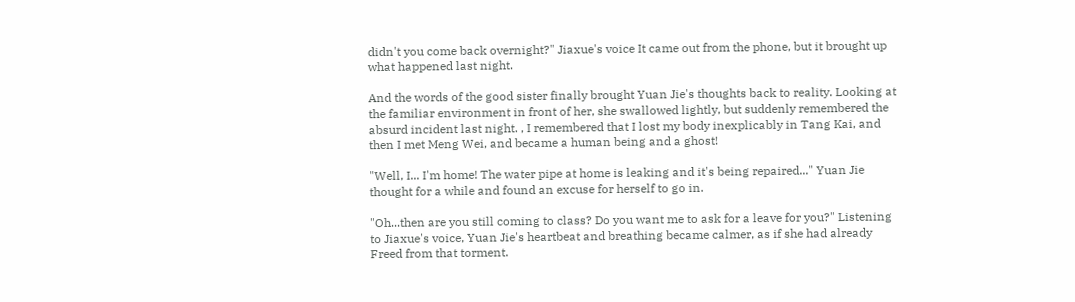didn't you come back overnight?" Jiaxue's voice It came out from the phone, but it brought up what happened last night.

And the words of the good sister finally brought Yuan Jie's thoughts back to reality. Looking at the familiar environment in front of her, she swallowed lightly, but suddenly remembered the absurd incident last night. , I remembered that I lost my body inexplicably in Tang Kai, and then I met Meng Wei, and became a human being and a ghost!

"Well, I... I'm home! The water pipe at home is leaking and it's being repaired..." Yuan Jie thought for a while and found an excuse for herself to go in.

"Oh...then are you still coming to class? Do you want me to ask for a leave for you?" Listening to Jiaxue's voice, Yuan Jie's heartbeat and breathing became calmer, as if she had already Freed from that torment.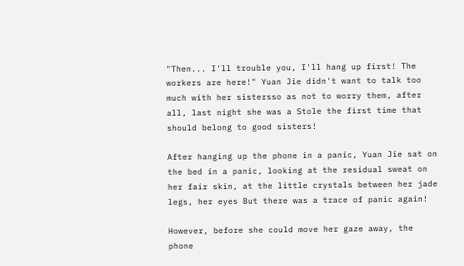"Then... I'll trouble you, I'll hang up first! The workers are here!" Yuan Jie didn't want to talk too much with her sistersso as not to worry them, after all, last night she was a Stole the first time that should belong to good sisters!

After hanging up the phone in a panic, Yuan Jie sat on the bed in a panic, looking at the residual sweat on her fair skin, at the little crystals between her jade legs, her eyes But there was a trace of panic again!

However, before she could move her gaze away, the phone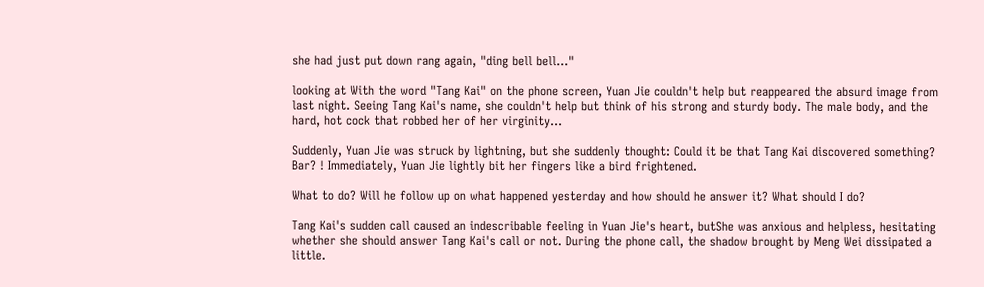she had just put down rang again, "ding bell bell..."

looking at With the word "Tang Kai" on the phone screen, Yuan Jie couldn't help but reappeared the absurd image from last night. Seeing Tang Kai's name, she couldn't help but think of his strong and sturdy body. The male body, and the hard, hot cock that robbed her of her virginity...

Suddenly, Yuan Jie was struck by lightning, but she suddenly thought: Could it be that Tang Kai discovered something? Bar? ! Immediately, Yuan Jie lightly bit her fingers like a bird frightened.

What to do? Will he follow up on what happened yesterday and how should he answer it? What should I do?

Tang Kai's sudden call caused an indescribable feeling in Yuan Jie's heart, butShe was anxious and helpless, hesitating whether she should answer Tang Kai's call or not. During the phone call, the shadow brought by Meng Wei dissipated a little.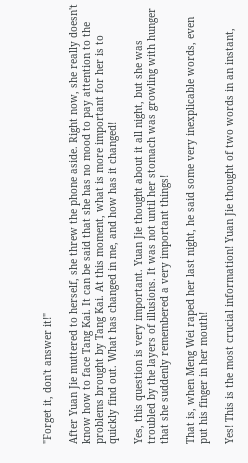"Forget it, don't answer it!"

After Yuan Jie muttered to herself, she threw the phone aside. Right now, she really doesn't know how to face Tang Kai. It can be said that she has no mood to pay attention to the problems brought by Tang Kai. At this moment, what is more important for her is to quickly find out. What has changed in me, and how has it changed!

Yes, this question is very important. Yuan Jie thought about it all night, but she was troubled by the layers of illusions. It was not until her stomach was growling with hunger that she suddenly remembered a very important things!

That is, when Meng Wei raped her last night, he said some very inexplicable words, even put his finger in her mouth!

Yes! This is the most crucial information! Yuan Jie thought of two words in an instant,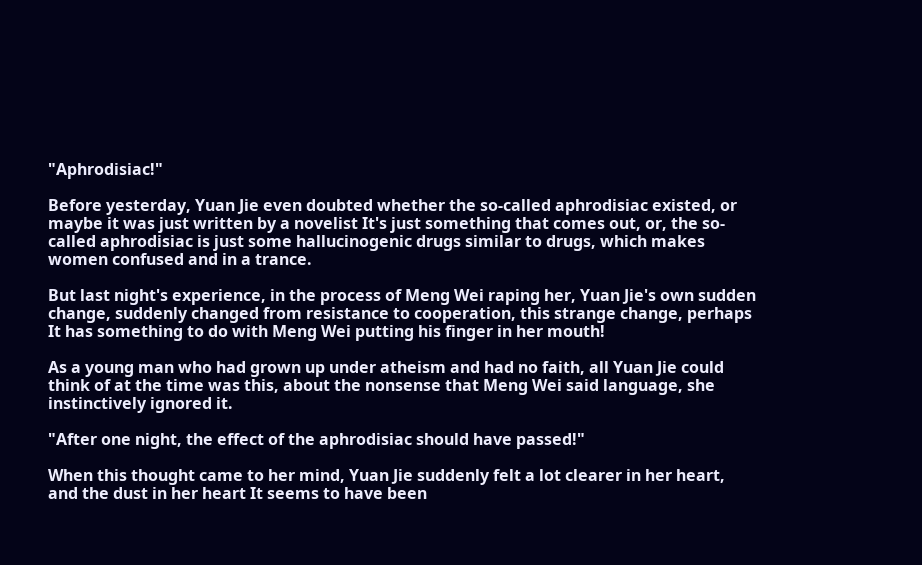"Aphrodisiac!"

Before yesterday, Yuan Jie even doubted whether the so-called aphrodisiac existed, or maybe it was just written by a novelist It's just something that comes out, or, the so-called aphrodisiac is just some hallucinogenic drugs similar to drugs, which makes women confused and in a trance.

But last night's experience, in the process of Meng Wei raping her, Yuan Jie's own sudden change, suddenly changed from resistance to cooperation, this strange change, perhaps It has something to do with Meng Wei putting his finger in her mouth!

As a young man who had grown up under atheism and had no faith, all Yuan Jie could think of at the time was this, about the nonsense that Meng Wei said language, she instinctively ignored it.

"After one night, the effect of the aphrodisiac should have passed!"

When this thought came to her mind, Yuan Jie suddenly felt a lot clearer in her heart, and the dust in her heart It seems to have been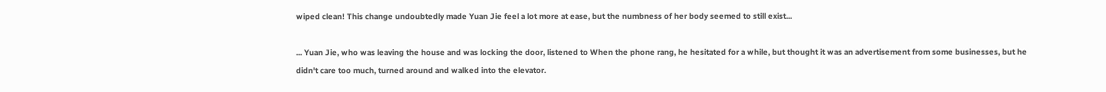wiped clean! This change undoubtedly made Yuan Jie feel a lot more at ease, but the numbness of her body seemed to still exist...

... Yuan Jie, who was leaving the house and was locking the door, listened to When the phone rang, he hesitated for a while, but thought it was an advertisement from some businesses, but he didn't care too much, turned around and walked into the elevator.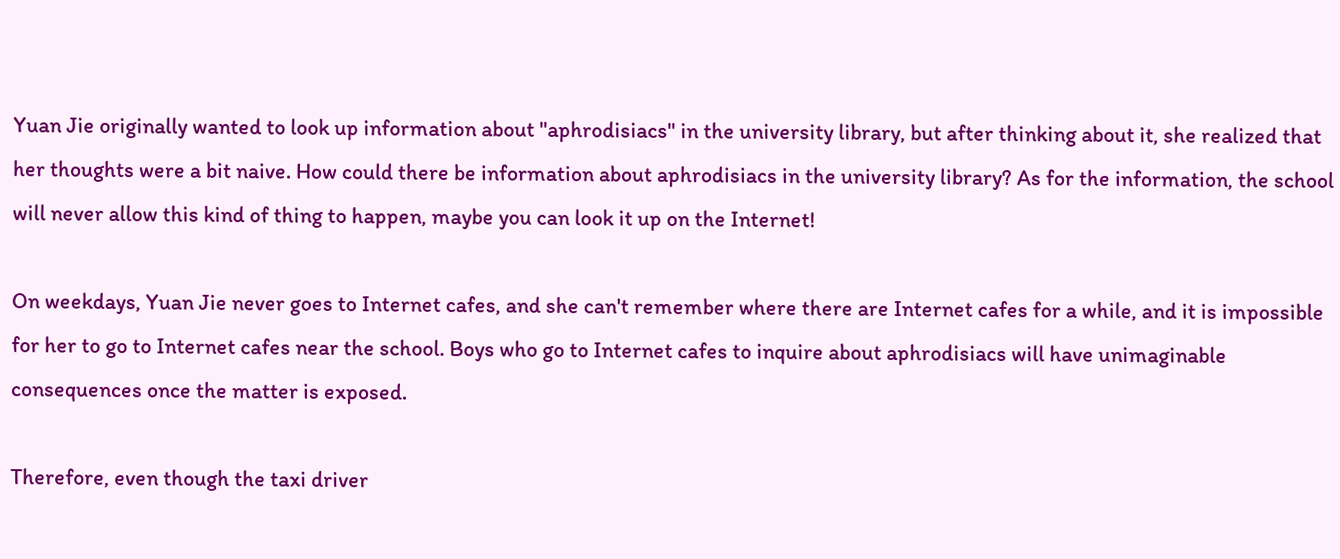Yuan Jie originally wanted to look up information about "aphrodisiacs" in the university library, but after thinking about it, she realized that her thoughts were a bit naive. How could there be information about aphrodisiacs in the university library? As for the information, the school will never allow this kind of thing to happen, maybe you can look it up on the Internet!

On weekdays, Yuan Jie never goes to Internet cafes, and she can't remember where there are Internet cafes for a while, and it is impossible for her to go to Internet cafes near the school. Boys who go to Internet cafes to inquire about aphrodisiacs will have unimaginable consequences once the matter is exposed.

Therefore, even though the taxi driver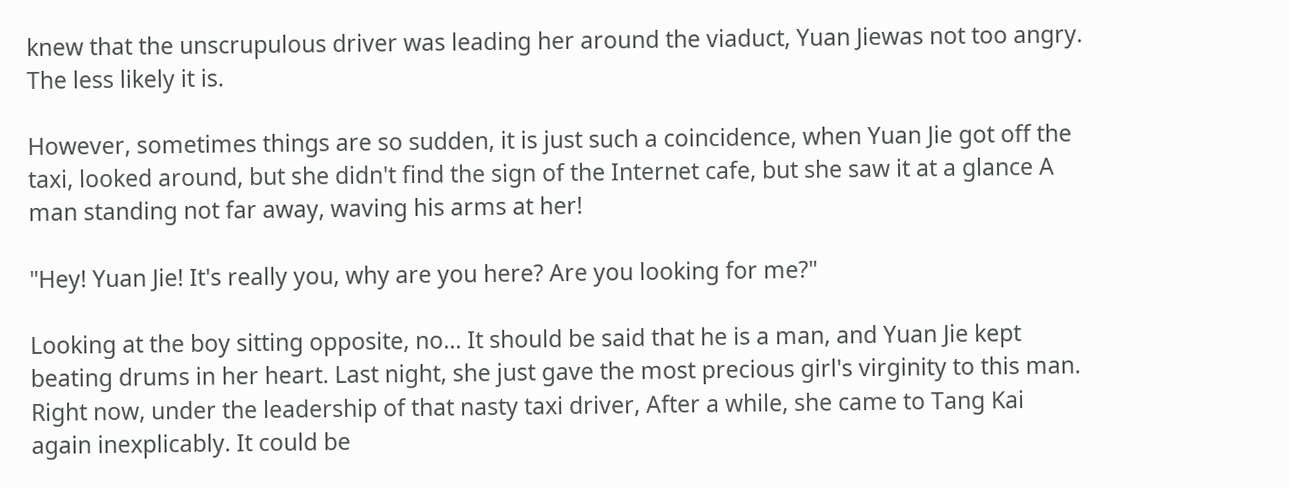knew that the unscrupulous driver was leading her around the viaduct, Yuan Jiewas not too angry. The less likely it is.

However, sometimes things are so sudden, it is just such a coincidence, when Yuan Jie got off the taxi, looked around, but she didn't find the sign of the Internet cafe, but she saw it at a glance A man standing not far away, waving his arms at her!

"Hey! Yuan Jie! It's really you, why are you here? Are you looking for me?"

Looking at the boy sitting opposite, no... It should be said that he is a man, and Yuan Jie kept beating drums in her heart. Last night, she just gave the most precious girl's virginity to this man. Right now, under the leadership of that nasty taxi driver, After a while, she came to Tang Kai again inexplicably. It could be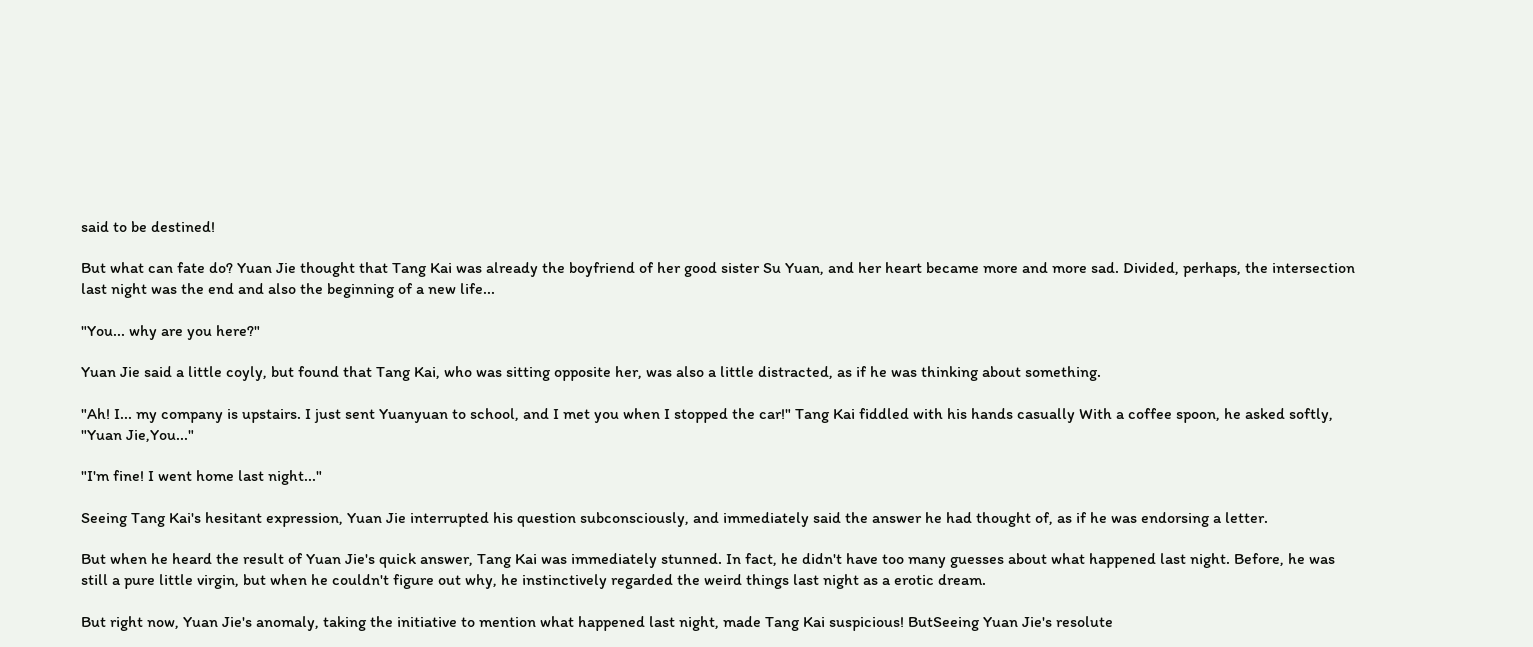said to be destined!

But what can fate do? Yuan Jie thought that Tang Kai was already the boyfriend of her good sister Su Yuan, and her heart became more and more sad. Divided, perhaps, the intersection last night was the end and also the beginning of a new life...

"You... why are you here?"

Yuan Jie said a little coyly, but found that Tang Kai, who was sitting opposite her, was also a little distracted, as if he was thinking about something.

"Ah! I... my company is upstairs. I just sent Yuanyuan to school, and I met you when I stopped the car!" Tang Kai fiddled with his hands casually With a coffee spoon, he asked softly, "Yuan Jie,You..."

"I'm fine! I went home last night..."

Seeing Tang Kai's hesitant expression, Yuan Jie interrupted his question subconsciously, and immediately said the answer he had thought of, as if he was endorsing a letter.

But when he heard the result of Yuan Jie's quick answer, Tang Kai was immediately stunned. In fact, he didn't have too many guesses about what happened last night. Before, he was still a pure little virgin, but when he couldn't figure out why, he instinctively regarded the weird things last night as a erotic dream.

But right now, Yuan Jie's anomaly, taking the initiative to mention what happened last night, made Tang Kai suspicious! ButSeeing Yuan Jie's resolute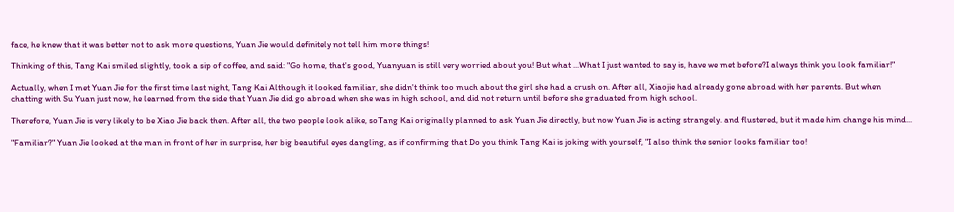face, he knew that it was better not to ask more questions, Yuan Jie would definitely not tell him more things!

Thinking of this, Tang Kai smiled slightly, took a sip of coffee, and said: "Go home, that's good, Yuanyuan is still very worried about you! But what ...What I just wanted to say is, have we met before?I always think you look familiar!"

Actually, when I met Yuan Jie for the first time last night, Tang Kai Although it looked familiar, she didn't think too much about the girl she had a crush on. After all, Xiaojie had already gone abroad with her parents. But when chatting with Su Yuan just now, he learned from the side that Yuan Jie did go abroad when she was in high school, and did not return until before she graduated from high school.

Therefore, Yuan Jie is very likely to be Xiao Jie back then. After all, the two people look alike, soTang Kai originally planned to ask Yuan Jie directly, but now Yuan Jie is acting strangely. and flustered, but it made him change his mind...

"Familiar?" Yuan Jie looked at the man in front of her in surprise, her big beautiful eyes dangling, as if confirming that Do you think Tang Kai is joking with yourself, "I also think the senior looks familiar too!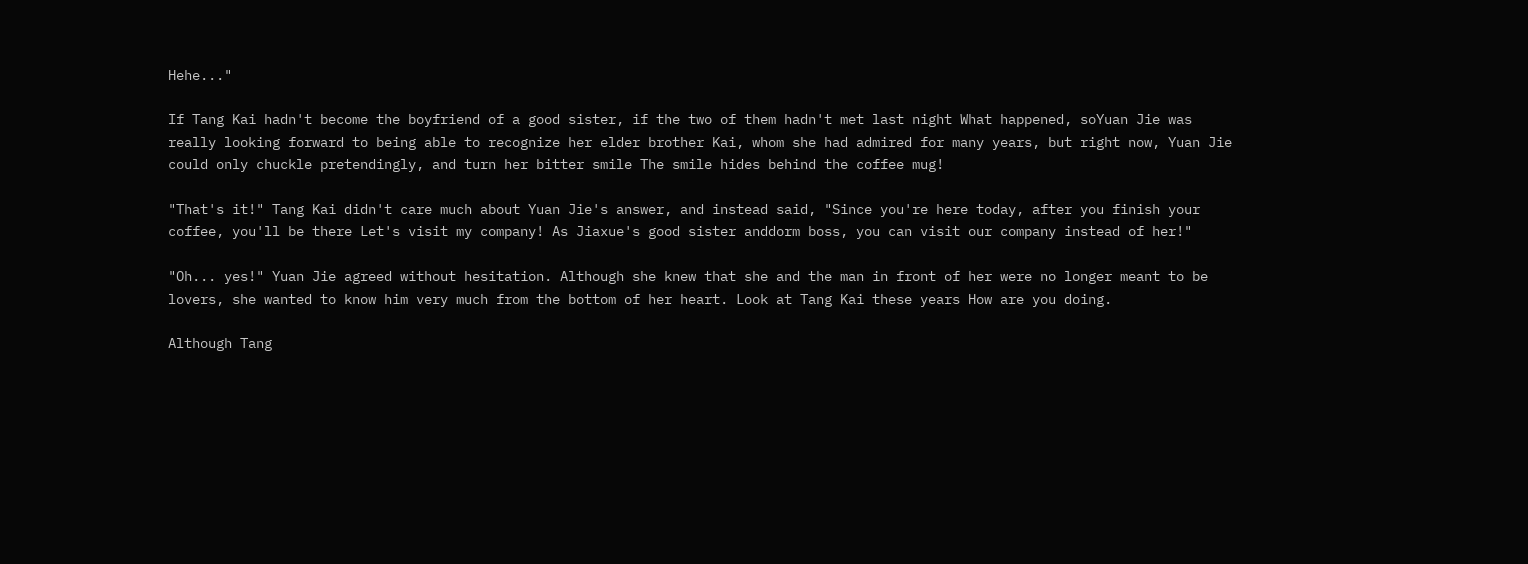Hehe..."

If Tang Kai hadn't become the boyfriend of a good sister, if the two of them hadn't met last night What happened, soYuan Jie was really looking forward to being able to recognize her elder brother Kai, whom she had admired for many years, but right now, Yuan Jie could only chuckle pretendingly, and turn her bitter smile The smile hides behind the coffee mug!

"That's it!" Tang Kai didn't care much about Yuan Jie's answer, and instead said, "Since you're here today, after you finish your coffee, you'll be there Let's visit my company! As Jiaxue's good sister anddorm boss, you can visit our company instead of her!"

"Oh... yes!" Yuan Jie agreed without hesitation. Although she knew that she and the man in front of her were no longer meant to be lovers, she wanted to know him very much from the bottom of her heart. Look at Tang Kai these years How are you doing.

Although Tang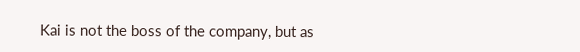Kai is not the boss of the company, but as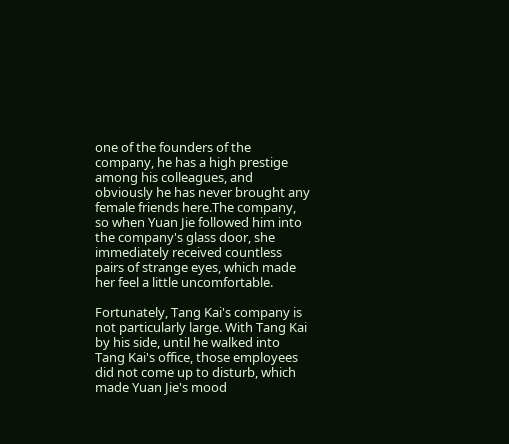one of the founders of the company, he has a high prestige among his colleagues, and obviously he has never brought any female friends here.The company, so when Yuan Jie followed him into the company's glass door, she immediately received countless pairs of strange eyes, which made her feel a little uncomfortable.

Fortunately, Tang Kai's company is not particularly large. With Tang Kai by his side, until he walked into Tang Kai's office, those employees did not come up to disturb, which made Yuan Jie's mood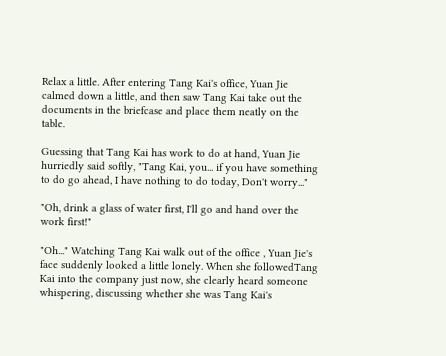Relax a little. After entering Tang Kai's office, Yuan Jie calmed down a little, and then saw Tang Kai take out the documents in the briefcase and place them neatly on the table.

Guessing that Tang Kai has work to do at hand, Yuan Jie hurriedly said softly, "Tang Kai, you... if you have something to do go ahead, I have nothing to do today, Don't worry..."

"Oh, drink a glass of water first, I'll go and hand over the work first!"

"Oh..." Watching Tang Kai walk out of the office , Yuan Jie's face suddenly looked a little lonely. When she followedTang Kai into the company just now, she clearly heard someone whispering, discussing whether she was Tang Kai's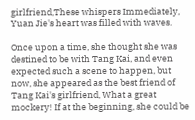girlfriend,These whispers Immediately, Yuan Jie's heart was filled with waves.

Once upon a time, she thought she was destined to be with Tang Kai, and even expected such a scene to happen, but now, she appeared as the best friend of Tang Kai's girlfriend, What a great mockery! If at the beginning, she could be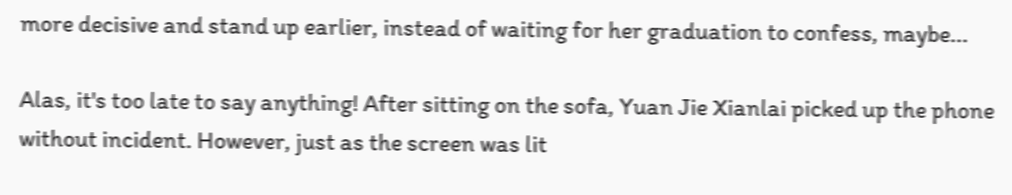more decisive and stand up earlier, instead of waiting for her graduation to confess, maybe...

Alas, it's too late to say anything! After sitting on the sofa, Yuan Jie Xianlai picked up the phone without incident. However, just as the screen was lit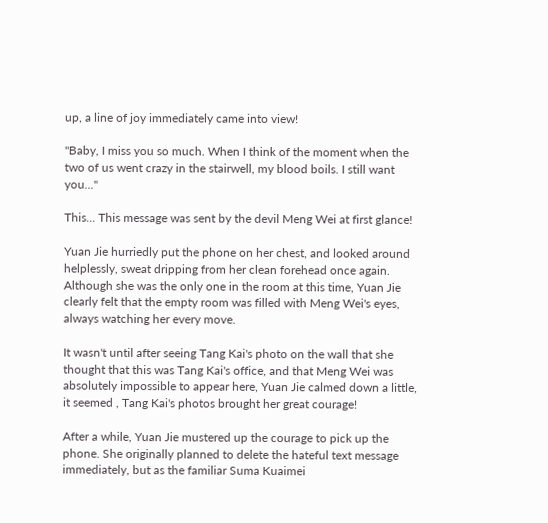up, a line of joy immediately came into view!

"Baby, I miss you so much. When I think of the moment when the two of us went crazy in the stairwell, my blood boils. I still want you..."

This... This message was sent by the devil Meng Wei at first glance!

Yuan Jie hurriedly put the phone on her chest, and looked around helplessly, sweat dripping from her clean forehead once again. Although she was the only one in the room at this time, Yuan Jie clearly felt that the empty room was filled with Meng Wei's eyes, always watching her every move.

It wasn't until after seeing Tang Kai's photo on the wall that she thought that this was Tang Kai's office, and that Meng Wei was absolutely impossible to appear here, Yuan Jie calmed down a little, it seemed , Tang Kai's photos brought her great courage!

After a while, Yuan Jie mustered up the courage to pick up the phone. She originally planned to delete the hateful text message immediately, but as the familiar Suma Kuaimei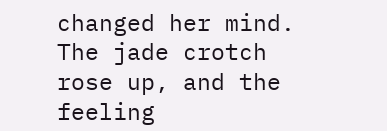changed her mind. The jade crotch rose up, and the feeling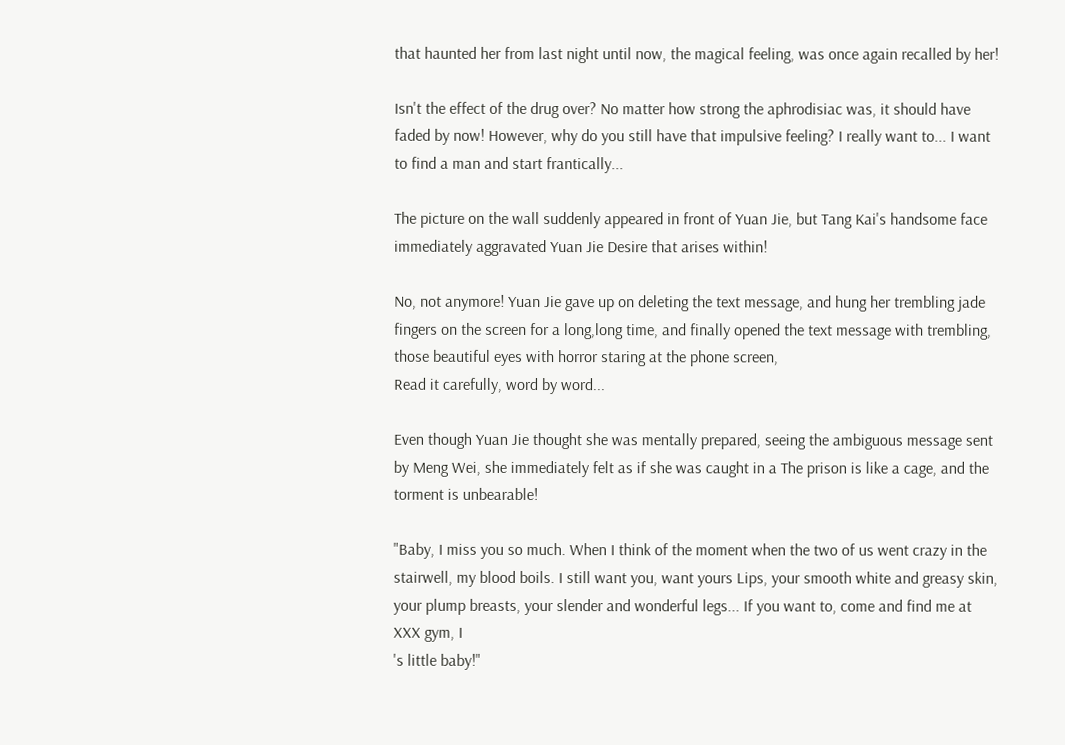that haunted her from last night until now, the magical feeling, was once again recalled by her!

Isn't the effect of the drug over? No matter how strong the aphrodisiac was, it should have faded by now! However, why do you still have that impulsive feeling? I really want to... I want to find a man and start frantically...

The picture on the wall suddenly appeared in front of Yuan Jie, but Tang Kai's handsome face immediately aggravated Yuan Jie Desire that arises within!

No, not anymore! Yuan Jie gave up on deleting the text message, and hung her trembling jade fingers on the screen for a long,long time, and finally opened the text message with trembling, those beautiful eyes with horror staring at the phone screen,
Read it carefully, word by word...

Even though Yuan Jie thought she was mentally prepared, seeing the ambiguous message sent by Meng Wei, she immediately felt as if she was caught in a The prison is like a cage, and the torment is unbearable!

"Baby, I miss you so much. When I think of the moment when the two of us went crazy in the stairwell, my blood boils. I still want you, want yours Lips, your smooth white and greasy skin, your plump breasts, your slender and wonderful legs... If you want to, come and find me at XXX gym, I
's little baby!"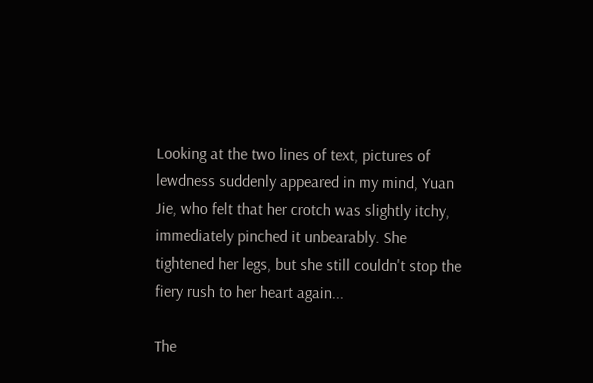Looking at the two lines of text, pictures of lewdness suddenly appeared in my mind, Yuan Jie, who felt that her crotch was slightly itchy, immediately pinched it unbearably. She tightened her legs, but she still couldn't stop the fiery rush to her heart again...

The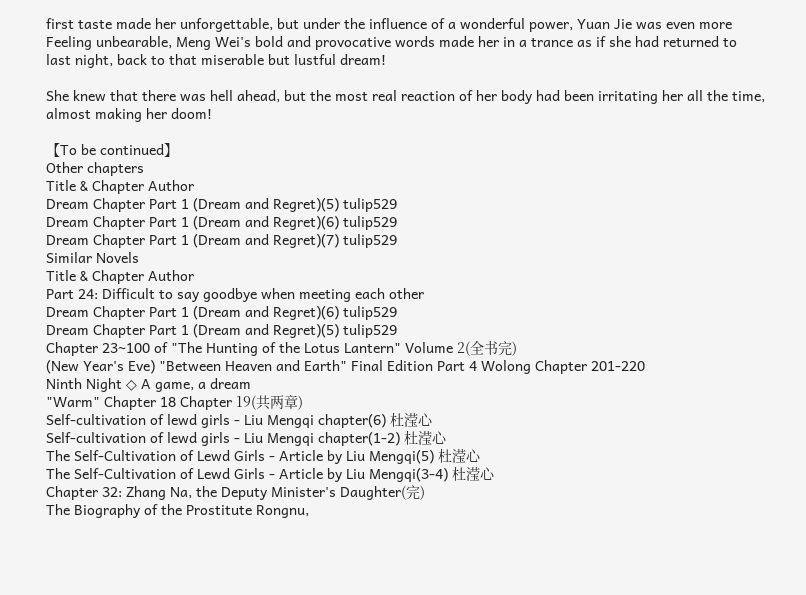first taste made her unforgettable, but under the influence of a wonderful power, Yuan Jie was even more Feeling unbearable, Meng Wei's bold and provocative words made her in a trance as if she had returned to last night, back to that miserable but lustful dream!

She knew that there was hell ahead, but the most real reaction of her body had been irritating her all the time, almost making her doom!

【To be continued】
Other chapters
Title & Chapter Author
Dream Chapter Part 1 (Dream and Regret)(5) tulip529
Dream Chapter Part 1 (Dream and Regret)(6) tulip529
Dream Chapter Part 1 (Dream and Regret)(7) tulip529
Similar Novels
Title & Chapter Author
Part 24: Difficult to say goodbye when meeting each other
Dream Chapter Part 1 (Dream and Regret)(6) tulip529
Dream Chapter Part 1 (Dream and Regret)(5) tulip529
Chapter 23~100 of "The Hunting of the Lotus Lantern" Volume 2(全书完)
(New Year's Eve) "Between Heaven and Earth" Final Edition Part 4 Wolong Chapter 201-220
Ninth Night ◇ A game, a dream
"Warm" Chapter 18 Chapter 19(共两章)
Self-cultivation of lewd girls - Liu Mengqi chapter(6) 杜滢心
Self-cultivation of lewd girls - Liu Mengqi chapter(1-2) 杜滢心
The Self-Cultivation of Lewd Girls - Article by Liu Mengqi(5) 杜滢心
The Self-Cultivation of Lewd Girls - Article by Liu Mengqi(3-4) 杜滢心
Chapter 32: Zhang Na, the Deputy Minister's Daughter(完)
The Biography of the Prostitute Rongnu,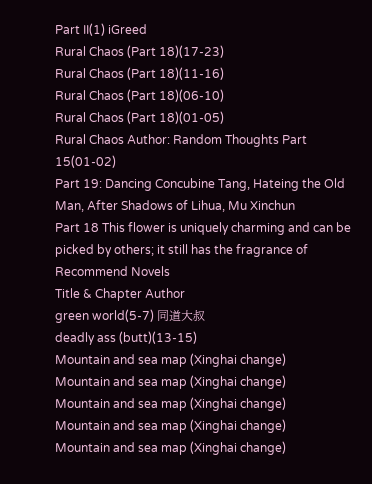Part II(1) iGreed
Rural Chaos (Part 18)(17-23)
Rural Chaos (Part 18)(11-16)
Rural Chaos (Part 18)(06-10)
Rural Chaos (Part 18)(01-05)
Rural Chaos Author: Random Thoughts Part 15(01-02)
Part 19: Dancing Concubine Tang, Hateing the Old Man, After Shadows of Lihua, Mu Xinchun
Part 18 This flower is uniquely charming and can be picked by others; it still has the fragrance of
Recommend Novels
Title & Chapter Author
green world(5-7) 同道大叔
deadly ass (butt)(13-15)
Mountain and sea map (Xinghai change)
Mountain and sea map (Xinghai change)
Mountain and sea map (Xinghai change)
Mountain and sea map (Xinghai change)
Mountain and sea map (Xinghai change)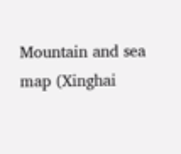Mountain and sea map (Xinghai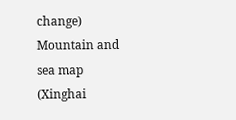change)
Mountain and sea map (Xinghai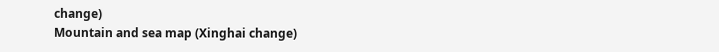change)
Mountain and sea map (Xinghai change)